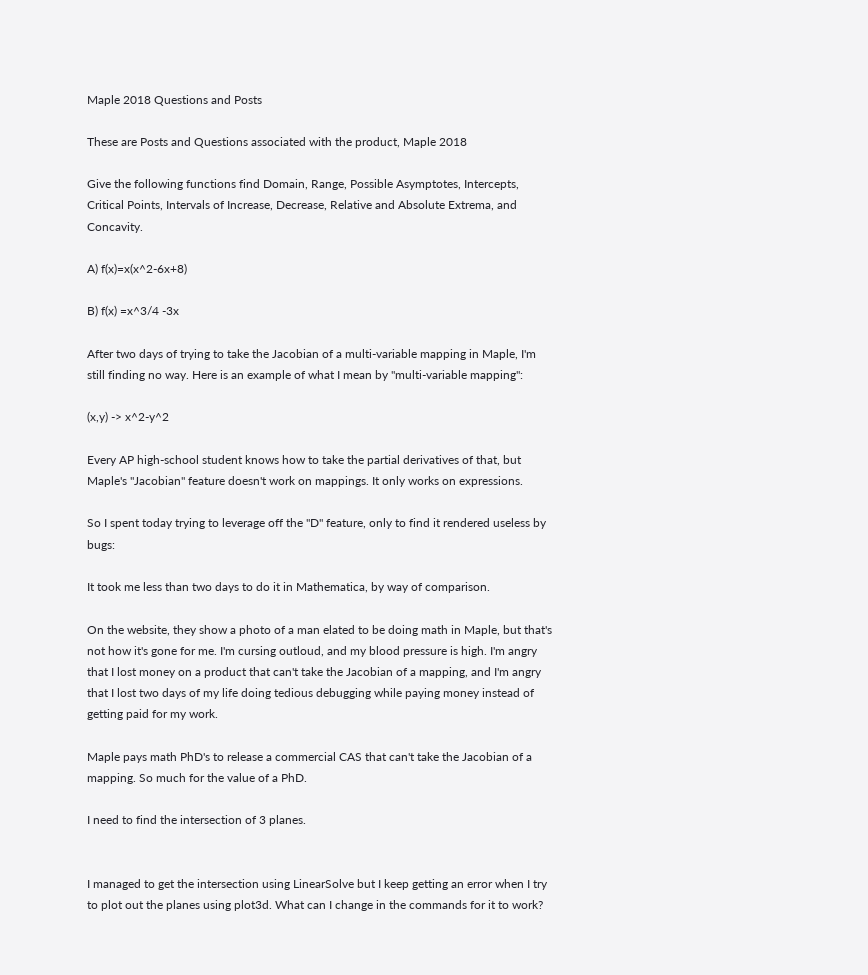Maple 2018 Questions and Posts

These are Posts and Questions associated with the product, Maple 2018

Give the following functions find Domain, Range, Possible Asymptotes, Intercepts, Critical Points, Intervals of Increase, Decrease, Relative and Absolute Extrema, and Concavity.

A) f(x)=x(x^2-6x+8)

B) f(x) =x^3/4 -3x

After two days of trying to take the Jacobian of a multi-variable mapping in Maple, I'm still finding no way. Here is an example of what I mean by "multi-variable mapping":

(x,y) -> x^2-y^2

Every AP high-school student knows how to take the partial derivatives of that, but Maple's "Jacobian" feature doesn't work on mappings. It only works on expressions.

So I spent today trying to leverage off the "D" feature, only to find it rendered useless by bugs:

It took me less than two days to do it in Mathematica, by way of comparison.

On the website, they show a photo of a man elated to be doing math in Maple, but that's not how it's gone for me. I'm cursing outloud, and my blood pressure is high. I'm angry that I lost money on a product that can't take the Jacobian of a mapping, and I'm angry that I lost two days of my life doing tedious debugging while paying money instead of getting paid for my work.

Maple pays math PhD's to release a commercial CAS that can't take the Jacobian of a mapping. So much for the value of a PhD.

I need to find the intersection of 3 planes.


I managed to get the intersection using LinearSolve but I keep getting an error when I try to plot out the planes using plot3d. What can I change in the commands for it to work?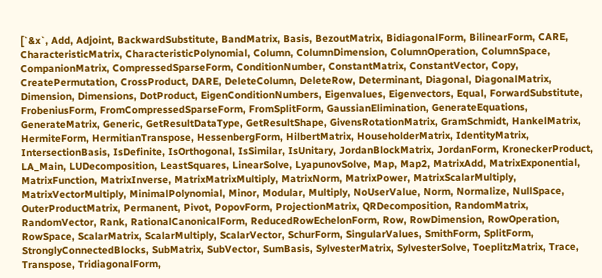[`&x`, Add, Adjoint, BackwardSubstitute, BandMatrix, Basis, BezoutMatrix, BidiagonalForm, BilinearForm, CARE, CharacteristicMatrix, CharacteristicPolynomial, Column, ColumnDimension, ColumnOperation, ColumnSpace, CompanionMatrix, CompressedSparseForm, ConditionNumber, ConstantMatrix, ConstantVector, Copy, CreatePermutation, CrossProduct, DARE, DeleteColumn, DeleteRow, Determinant, Diagonal, DiagonalMatrix, Dimension, Dimensions, DotProduct, EigenConditionNumbers, Eigenvalues, Eigenvectors, Equal, ForwardSubstitute, FrobeniusForm, FromCompressedSparseForm, FromSplitForm, GaussianElimination, GenerateEquations, GenerateMatrix, Generic, GetResultDataType, GetResultShape, GivensRotationMatrix, GramSchmidt, HankelMatrix, HermiteForm, HermitianTranspose, HessenbergForm, HilbertMatrix, HouseholderMatrix, IdentityMatrix, IntersectionBasis, IsDefinite, IsOrthogonal, IsSimilar, IsUnitary, JordanBlockMatrix, JordanForm, KroneckerProduct, LA_Main, LUDecomposition, LeastSquares, LinearSolve, LyapunovSolve, Map, Map2, MatrixAdd, MatrixExponential, MatrixFunction, MatrixInverse, MatrixMatrixMultiply, MatrixNorm, MatrixPower, MatrixScalarMultiply, MatrixVectorMultiply, MinimalPolynomial, Minor, Modular, Multiply, NoUserValue, Norm, Normalize, NullSpace, OuterProductMatrix, Permanent, Pivot, PopovForm, ProjectionMatrix, QRDecomposition, RandomMatrix, RandomVector, Rank, RationalCanonicalForm, ReducedRowEchelonForm, Row, RowDimension, RowOperation, RowSpace, ScalarMatrix, ScalarMultiply, ScalarVector, SchurForm, SingularValues, SmithForm, SplitForm, StronglyConnectedBlocks, SubMatrix, SubVector, SumBasis, SylvesterMatrix, SylvesterSolve, ToeplitzMatrix, Trace, Transpose, TridiagonalForm,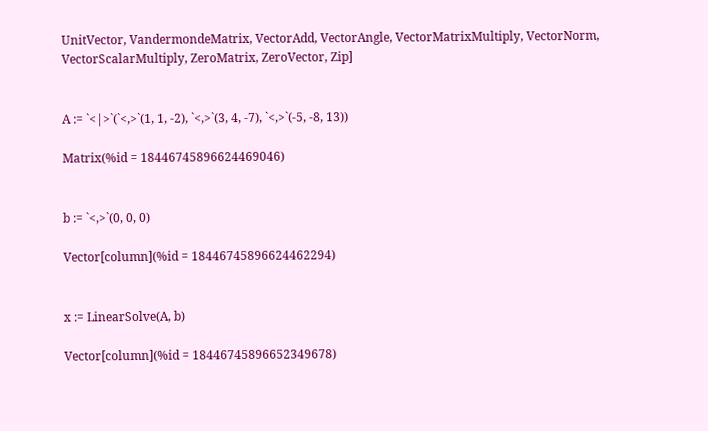UnitVector, VandermondeMatrix, VectorAdd, VectorAngle, VectorMatrixMultiply, VectorNorm, VectorScalarMultiply, ZeroMatrix, ZeroVector, Zip]


A := `<|>`(`<,>`(1, 1, -2), `<,>`(3, 4, -7), `<,>`(-5, -8, 13))

Matrix(%id = 18446745896624469046)


b := `<,>`(0, 0, 0)

Vector[column](%id = 18446745896624462294)


x := LinearSolve(A, b)

Vector[column](%id = 18446745896652349678)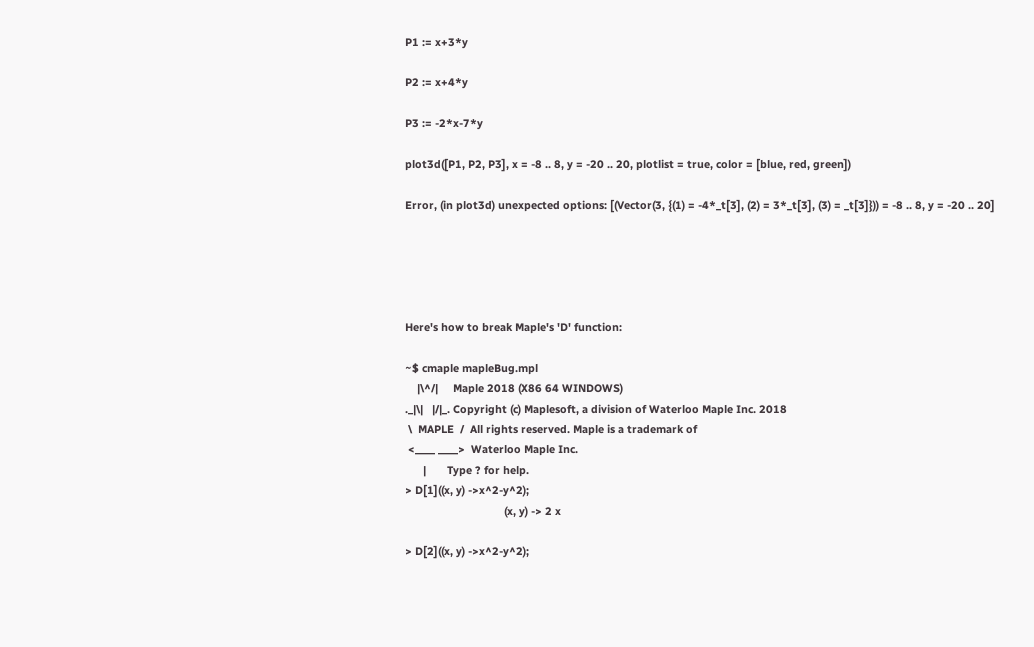P1 := x+3*y

P2 := x+4*y

P3 := -2*x-7*y

plot3d([P1, P2, P3], x = -8 .. 8, y = -20 .. 20, plotlist = true, color = [blue, red, green])

Error, (in plot3d) unexpected options: [(Vector(3, {(1) = -4*_t[3], (2) = 3*_t[3], (3) = _t[3]})) = -8 .. 8, y = -20 .. 20]





Here's how to break Maple's 'D' function:

~$ cmaple mapleBug.mpl
    |\^/|     Maple 2018 (X86 64 WINDOWS)
._|\|   |/|_. Copyright (c) Maplesoft, a division of Waterloo Maple Inc. 2018
 \  MAPLE  /  All rights reserved. Maple is a trademark of
 <____ ____>  Waterloo Maple Inc.
      |       Type ? for help.
> D[1]((x, y) ->x^2-y^2);
                                 (x, y) -> 2 x

> D[2]((x, y) ->x^2-y^2);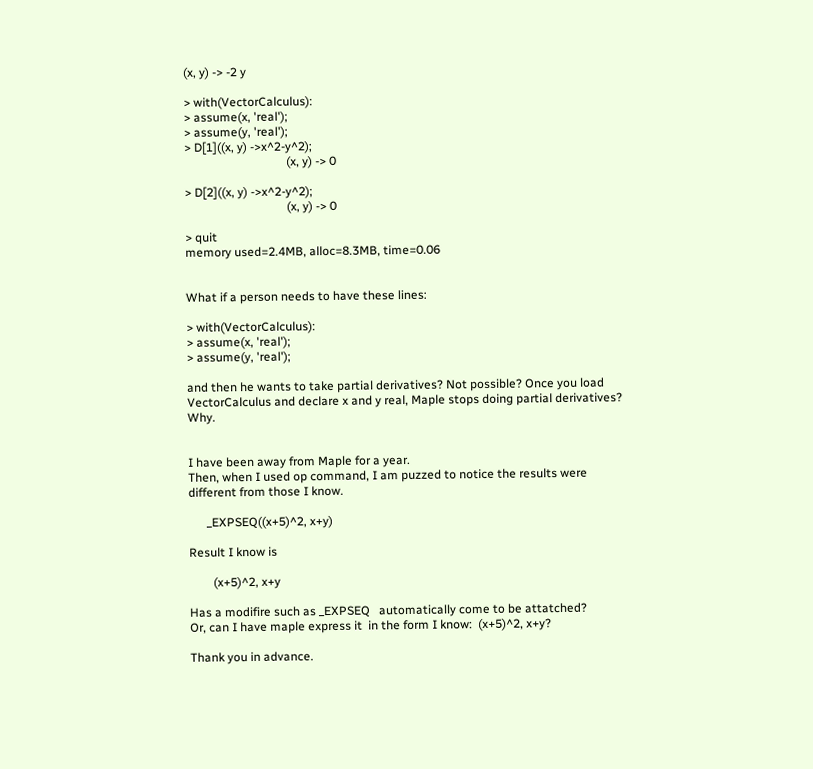(x, y) -> -2 y

> with(VectorCalculus):
> assume(x, 'real');
> assume(y, 'real');
> D[1]((x, y) ->x^2-y^2);
                                  (x, y) -> 0

> D[2]((x, y) ->x^2-y^2);
                                  (x, y) -> 0

> quit
memory used=2.4MB, alloc=8.3MB, time=0.06


What if a person needs to have these lines:

> with(VectorCalculus):
> assume(x, 'real');
> assume(y, 'real');

and then he wants to take partial derivatives? Not possible? Once you load VectorCalculus and declare x and y real, Maple stops doing partial derivatives? Why.


I have been away from Maple for a year.
Then, when I used op command, I am puzzed to notice the results were different from those I know.

      _EXPSEQ((x+5)^2, x+y)

Result I know is

        (x+5)^2, x+y

Has a modifire such as _EXPSEQ   automatically come to be attatched?
Or, can I have maple express it  in the form I know:  (x+5)^2, x+y?

Thank you in advance.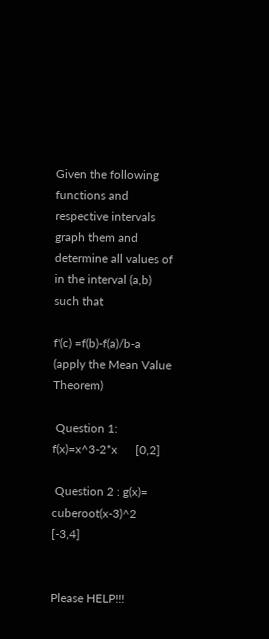Given the following functions and respective intervals graph them and determine all values of in the interval (a,b) such that

f'(c) =f(b)-f(a)/b-a (apply the Mean Value Theorem)

 Question 1: f(x)=x^3-2*x      [0,2]

 Question 2 : g(x)= cuberoot(x-3)^2     [-3,4]


Please HELP!!!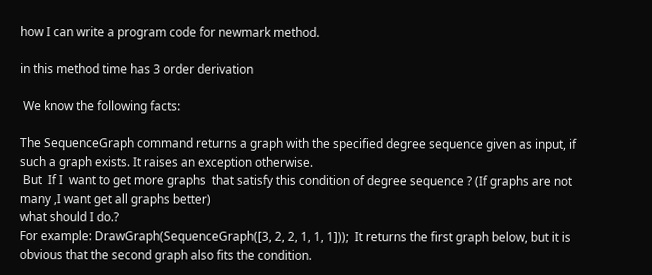how I can write a program code for newmark method.

in this method time has 3 order derivation

 We know the following facts:

The SequenceGraph command returns a graph with the specified degree sequence given as input, if such a graph exists. It raises an exception otherwise.
 But  If I  want to get more graphs  that satisfy this condition of degree sequence ? (If graphs are not many ,I want get all graphs better)
what should I do.?
For example: DrawGraph(SequenceGraph([3, 2, 2, 1, 1, 1]));  It returns the first graph below, but it is obvious that the second graph also fits the condition.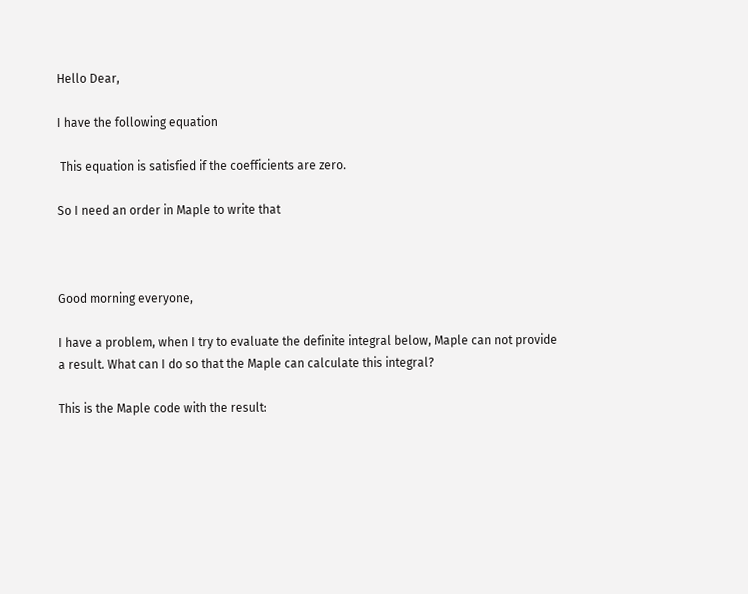Hello Dear,

I have the following equation

 This equation is satisfied if the coefficients are zero.

So I need an order in Maple to write that



Good morning everyone,

I have a problem, when I try to evaluate the definite integral below, Maple can not provide a result. What can I do so that the Maple can calculate this integral?

This is the Maple code with the result: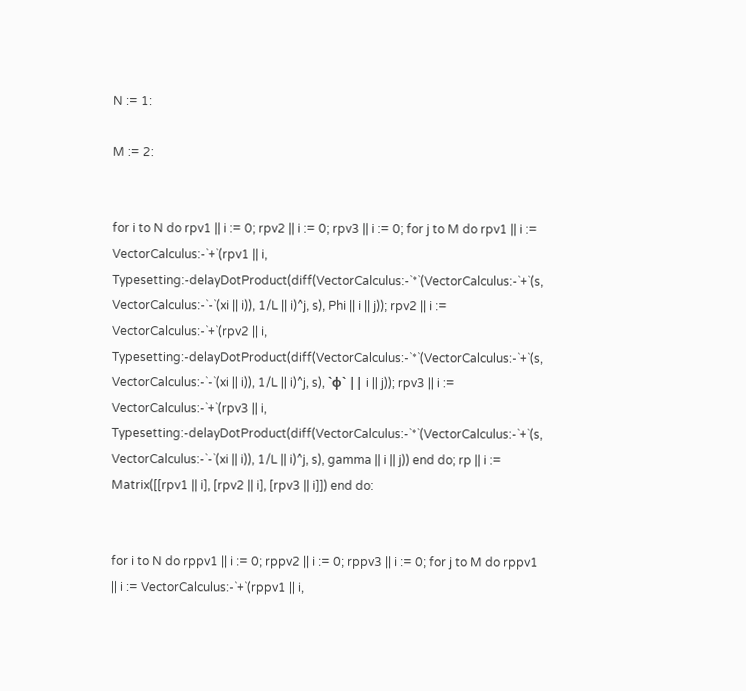N := 1:

M := 2:


for i to N do rpv1 || i := 0; rpv2 || i := 0; rpv3 || i := 0; for j to M do rpv1 || i := VectorCalculus:-`+`(rpv1 || i, Typesetting:-delayDotProduct(diff(VectorCalculus:-`*`(VectorCalculus:-`+`(s, VectorCalculus:-`-`(xi || i)), 1/L || i)^j, s), Phi || i || j)); rpv2 || i := VectorCalculus:-`+`(rpv2 || i, Typesetting:-delayDotProduct(diff(VectorCalculus:-`*`(VectorCalculus:-`+`(s, VectorCalculus:-`-`(xi || i)), 1/L || i)^j, s), `ϕ` || i || j)); rpv3 || i := VectorCalculus:-`+`(rpv3 || i, Typesetting:-delayDotProduct(diff(VectorCalculus:-`*`(VectorCalculus:-`+`(s, VectorCalculus:-`-`(xi || i)), 1/L || i)^j, s), gamma || i || j)) end do; rp || i := Matrix([[rpv1 || i], [rpv2 || i], [rpv3 || i]]) end do:


for i to N do rppv1 || i := 0; rppv2 || i := 0; rppv3 || i := 0; for j to M do rppv1 || i := VectorCalculus:-`+`(rppv1 || i,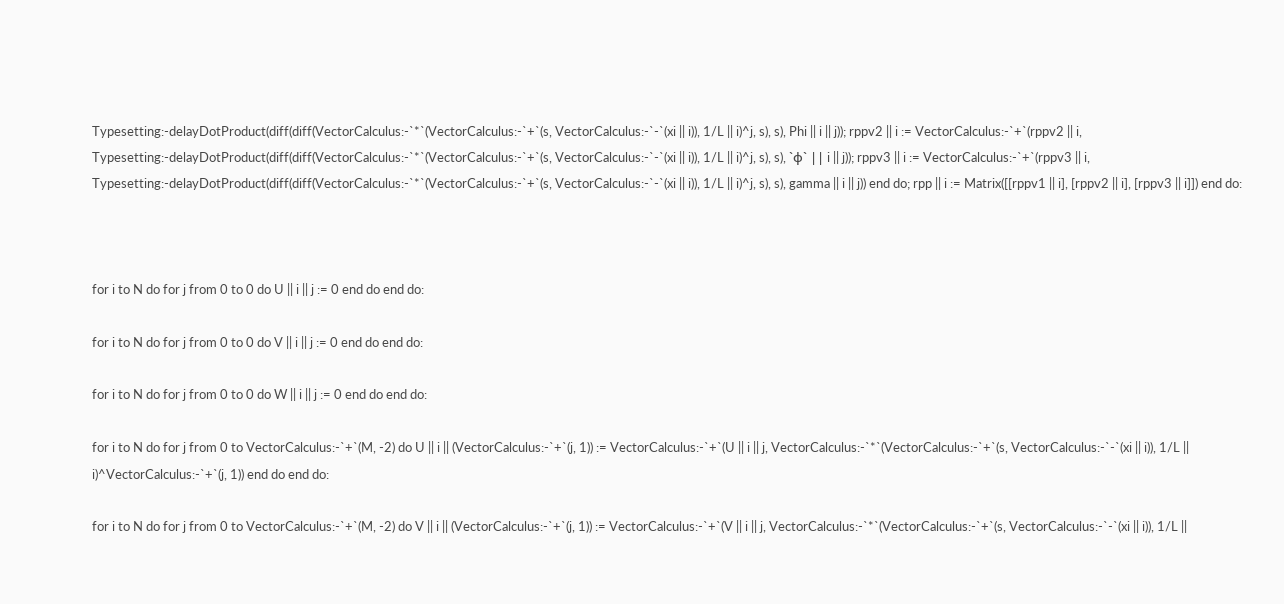Typesetting:-delayDotProduct(diff(diff(VectorCalculus:-`*`(VectorCalculus:-`+`(s, VectorCalculus:-`-`(xi || i)), 1/L || i)^j, s), s), Phi || i || j)); rppv2 || i := VectorCalculus:-`+`(rppv2 || i, Typesetting:-delayDotProduct(diff(diff(VectorCalculus:-`*`(VectorCalculus:-`+`(s, VectorCalculus:-`-`(xi || i)), 1/L || i)^j, s), s), `ϕ` || i || j)); rppv3 || i := VectorCalculus:-`+`(rppv3 || i, Typesetting:-delayDotProduct(diff(diff(VectorCalculus:-`*`(VectorCalculus:-`+`(s, VectorCalculus:-`-`(xi || i)), 1/L || i)^j, s), s), gamma || i || j)) end do; rpp || i := Matrix([[rppv1 || i], [rppv2 || i], [rppv3 || i]]) end do:



for i to N do for j from 0 to 0 do U || i || j := 0 end do end do:

for i to N do for j from 0 to 0 do V || i || j := 0 end do end do:

for i to N do for j from 0 to 0 do W || i || j := 0 end do end do:

for i to N do for j from 0 to VectorCalculus:-`+`(M, -2) do U || i || (VectorCalculus:-`+`(j, 1)) := VectorCalculus:-`+`(U || i || j, VectorCalculus:-`*`(VectorCalculus:-`+`(s, VectorCalculus:-`-`(xi || i)), 1/L || i)^VectorCalculus:-`+`(j, 1)) end do end do:

for i to N do for j from 0 to VectorCalculus:-`+`(M, -2) do V || i || (VectorCalculus:-`+`(j, 1)) := VectorCalculus:-`+`(V || i || j, VectorCalculus:-`*`(VectorCalculus:-`+`(s, VectorCalculus:-`-`(xi || i)), 1/L ||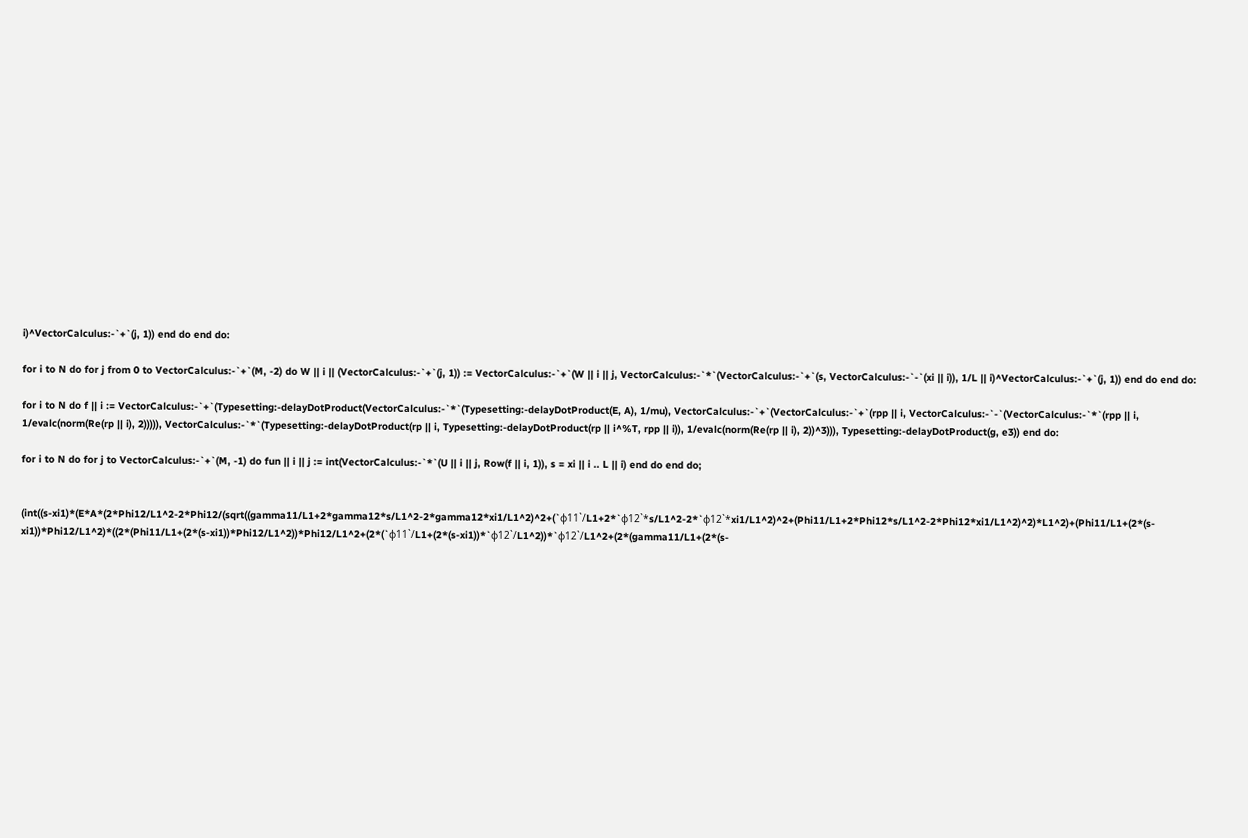i)^VectorCalculus:-`+`(j, 1)) end do end do:

for i to N do for j from 0 to VectorCalculus:-`+`(M, -2) do W || i || (VectorCalculus:-`+`(j, 1)) := VectorCalculus:-`+`(W || i || j, VectorCalculus:-`*`(VectorCalculus:-`+`(s, VectorCalculus:-`-`(xi || i)), 1/L || i)^VectorCalculus:-`+`(j, 1)) end do end do:

for i to N do f || i := VectorCalculus:-`+`(Typesetting:-delayDotProduct(VectorCalculus:-`*`(Typesetting:-delayDotProduct(E, A), 1/mu), VectorCalculus:-`+`(VectorCalculus:-`+`(rpp || i, VectorCalculus:-`-`(VectorCalculus:-`*`(rpp || i, 1/evalc(norm(Re(rp || i), 2))))), VectorCalculus:-`*`(Typesetting:-delayDotProduct(rp || i, Typesetting:-delayDotProduct(rp || i^%T, rpp || i)), 1/evalc(norm(Re(rp || i), 2))^3))), Typesetting:-delayDotProduct(g, e3)) end do:

for i to N do for j to VectorCalculus:-`+`(M, -1) do fun || i || j := int(VectorCalculus:-`*`(U || i || j, Row(f || i, 1)), s = xi || i .. L || i) end do end do;


(int((s-xi1)*(E*A*(2*Phi12/L1^2-2*Phi12/(sqrt((gamma11/L1+2*gamma12*s/L1^2-2*gamma12*xi1/L1^2)^2+(`ϕ11`/L1+2*`ϕ12`*s/L1^2-2*`ϕ12`*xi1/L1^2)^2+(Phi11/L1+2*Phi12*s/L1^2-2*Phi12*xi1/L1^2)^2)*L1^2)+(Phi11/L1+(2*(s-xi1))*Phi12/L1^2)*((2*(Phi11/L1+(2*(s-xi1))*Phi12/L1^2))*Phi12/L1^2+(2*(`ϕ11`/L1+(2*(s-xi1))*`ϕ12`/L1^2))*`ϕ12`/L1^2+(2*(gamma11/L1+(2*(s-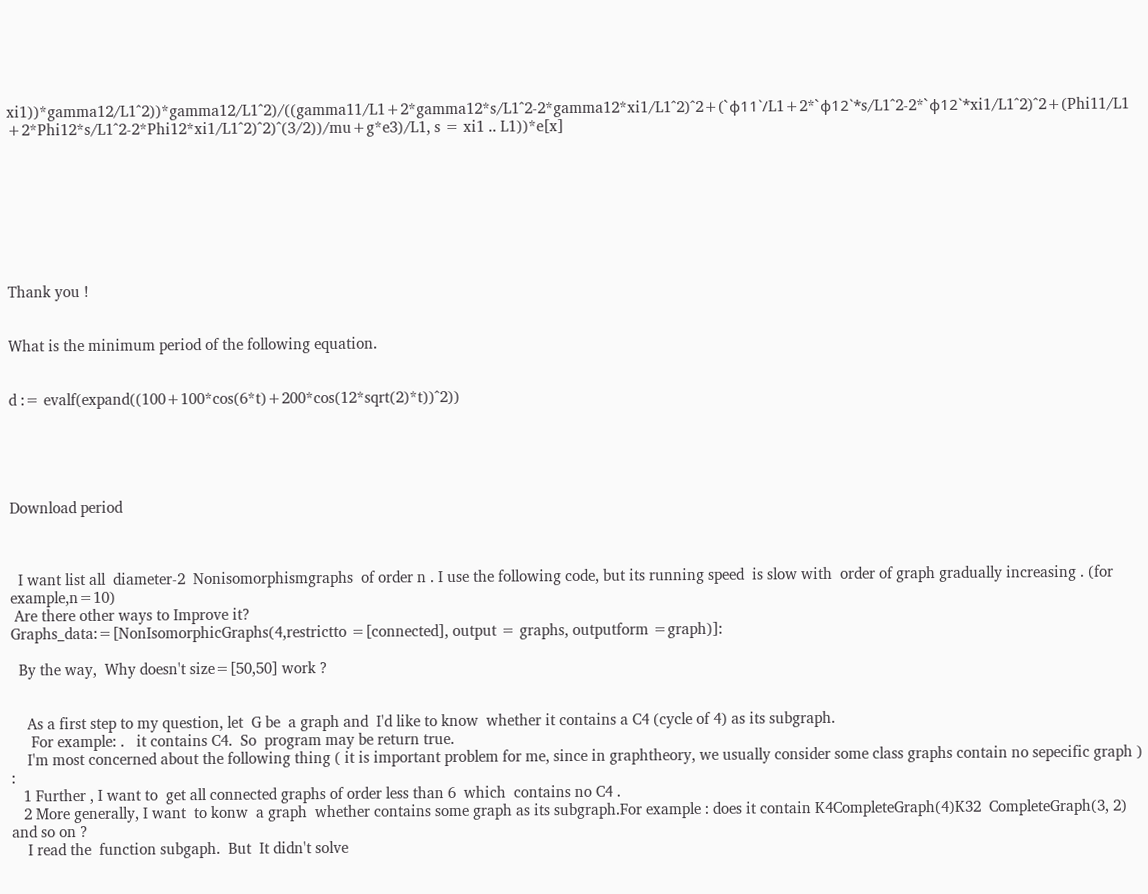xi1))*gamma12/L1^2))*gamma12/L1^2)/((gamma11/L1+2*gamma12*s/L1^2-2*gamma12*xi1/L1^2)^2+(`ϕ11`/L1+2*`ϕ12`*s/L1^2-2*`ϕ12`*xi1/L1^2)^2+(Phi11/L1+2*Phi12*s/L1^2-2*Phi12*xi1/L1^2)^2)^(3/2))/mu+g*e3)/L1, s = xi1 .. L1))*e[x]








Thank you !


What is the minimum period of the following equation.


d := evalf(expand((100+100*cos(6*t)+200*cos(12*sqrt(2)*t))^2))





Download period



  I want list all  diameter-2  Nonisomorphismgraphs  of order n . I use the following code, but its running speed  is slow with  order of graph gradually increasing . (for example,n=10)
 Are there other ways to Improve it?
Graphs_data:=[NonIsomorphicGraphs(4,restrictto =[connected], output = graphs, outputform =graph)]:

  By the way,  Why doesn't size=[50,50] work ?


    As a first step to my question, let  G be  a graph and  I'd like to know  whether it contains a C4 (cycle of 4) as its subgraph.
     For example: .   it contains C4.  So  program may be return true.
    I'm most concerned about the following thing ( it is important problem for me, since in graphtheory, we usually consider some class graphs contain no sepecific graph ) :
   1 Further , I want to  get all connected graphs of order less than 6  which  contains no C4 .
   2 More generally, I want  to konw  a graph  whether contains some graph as its subgraph.For example : does it contain K4CompleteGraph(4)K32  CompleteGraph(3, 2)  and so on ?
    I read the  function subgaph.  But  It didn't solve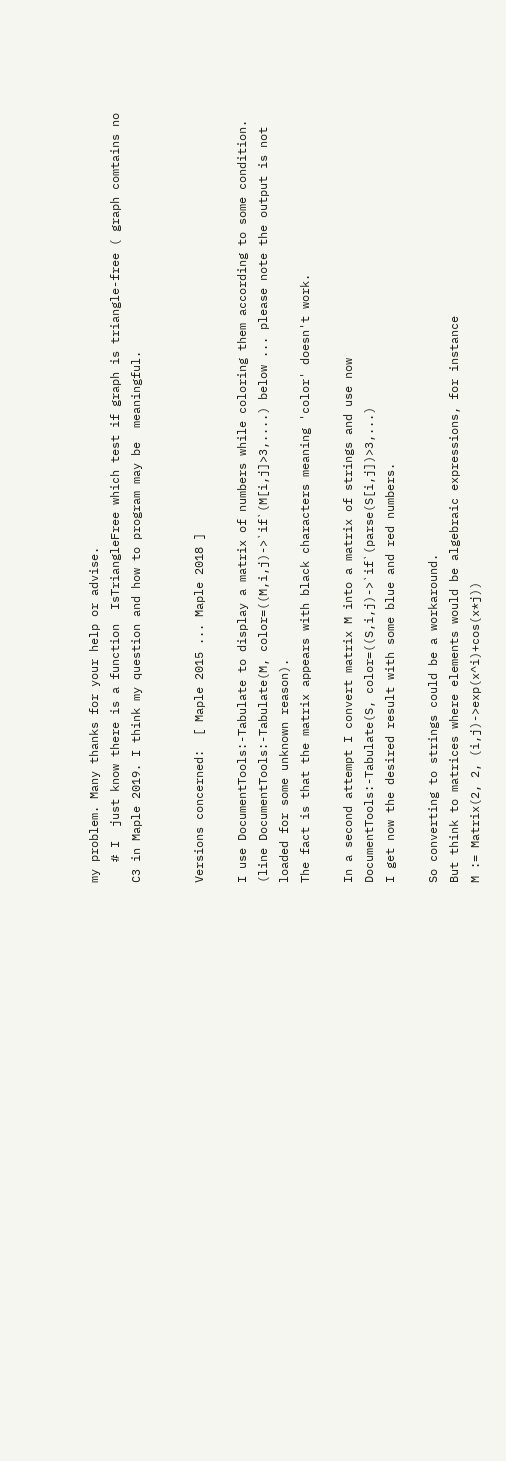my problem. Many thanks for your help or advise.
   # I  just know there is a function  IsTriangleFree which test if graph is triangle-free ( graph comtains no C3 in Maple 2019. I think my question and how to program may be  meaningful.


Versions concerned:  [ Maple 2015 ... Maple 2018 ]

I use DocumentTools:-Tabulate to display a matrix of numbers while coloring them according to some condition.
(line DocumentTools:-Tabulate(M, color=((M,i,j)->`if`(M[i,j]>3,....) below ... please note the output is not loaded for some unknown reason).
The fact is that the matrix appears with black characters meaning 'color' doesn't work.

In a second attempt I convert matrix M into a matrix of strings and use now
DocumentTools:-Tabulate(S, color=((S,i,j)->`if`(parse(S[i,j])>3,...)
I get now the desired result with some blue and red numbers.

So converting to strings could be a workaround.
But think to matrices where elements would be algebraic expressions, for instance
M := Matrix(2, 2, (i,j)->exp(x^i)+cos(x*j))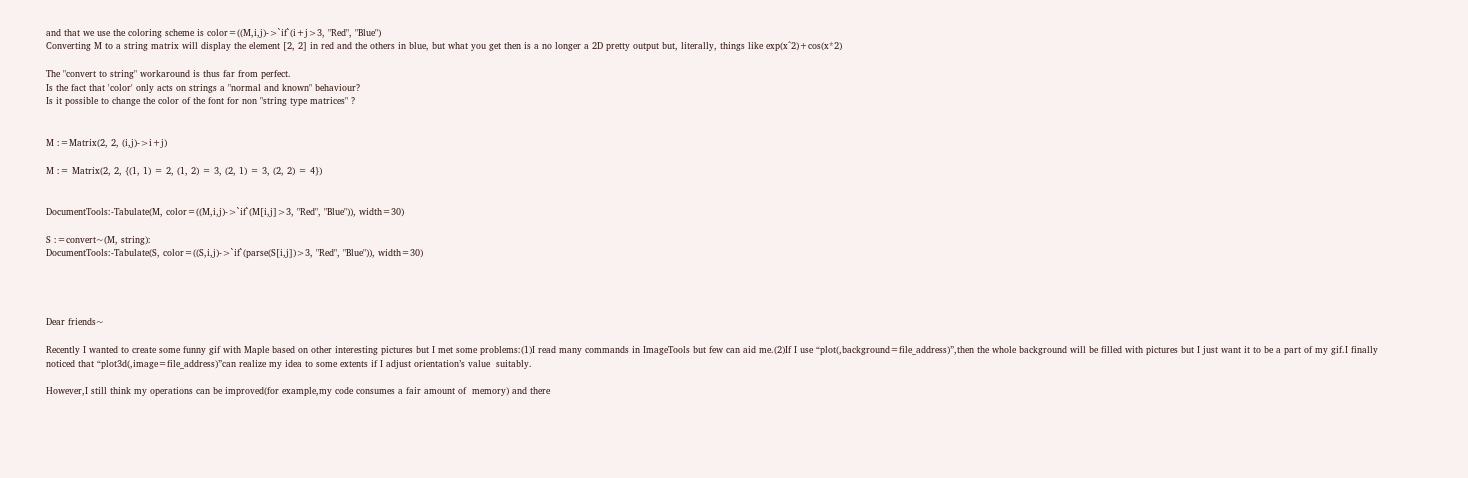and that we use the coloring scheme is color=((M,i,j)->`if`(i+j>3, "Red", "Blue")
Converting M to a string matrix will display the element [2, 2] in red and the others in blue, but what you get then is a no longer a 2D pretty output but, literally, things like exp(x^2)+cos(x*2)

The "convert to string" workaround is thus far from perfect.
Is the fact that 'color' only acts on strings a "normal and known" behaviour?
Is it possible to change the color of the font for non "string type matrices" ?


M :=Matrix(2, 2, (i,j)->i+j)

M := Matrix(2, 2, {(1, 1) = 2, (1, 2) = 3, (2, 1) = 3, (2, 2) = 4})


DocumentTools:-Tabulate(M, color=((M,i,j)->`if`(M[i,j]>3, "Red", "Blue")), width=30)

S :=convert~(M, string):
DocumentTools:-Tabulate(S, color=((S,i,j)->`if`(parse(S[i,j])>3, "Red", "Blue")), width=30)




Dear friends~

Recently I wanted to create some funny gif with Maple based on other interesting pictures but I met some problems:(1)I read many commands in ImageTools but few can aid me.(2)If I use “plot(,background=file_address)”,then the whole background will be filled with pictures but I just want it to be a part of my gif.I finally noticed that “plot3d(,image=file_address)”can realize my idea to some extents if I adjust orientation’s value  suitably.

However,I still think my operations can be improved(for example,my code consumes a fair amount of  memory) and there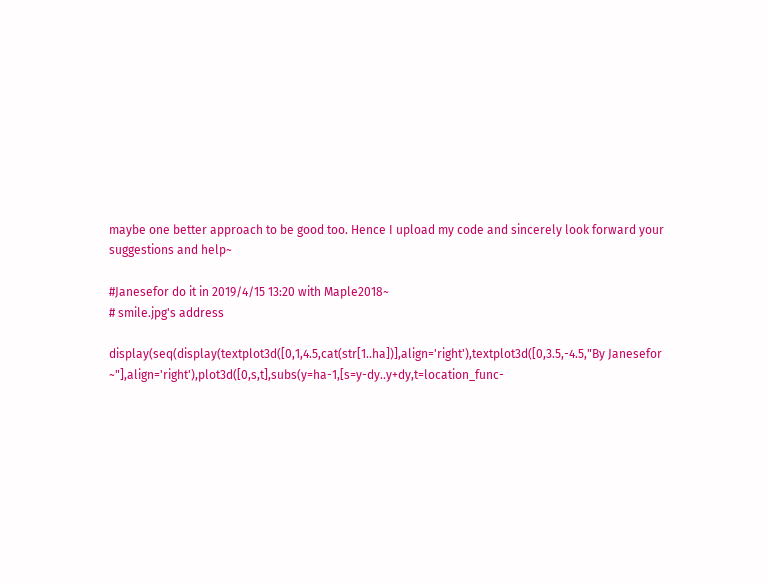maybe one better approach to be good too. Hence I upload my code and sincerely look forward your suggestions and help~

#Janesefor do it in 2019/4/15 13:20 with Maple2018~
# smile.jpg's address

display(seq(display(textplot3d([0,1,4.5,cat(str[1..ha])],align='right'),textplot3d([0,3.5,-4.5,"By Janesefor ~"],align='right'),plot3d([0,s,t],subs(y=ha-1,[s=y-dy..y+dy,t=location_func-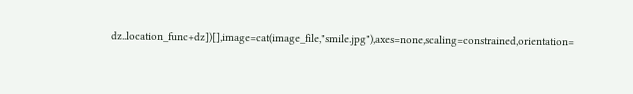dz..location_func+dz])[],image=cat(image_file,"smile.jpg"),axes=none,scaling=constrained,orientation=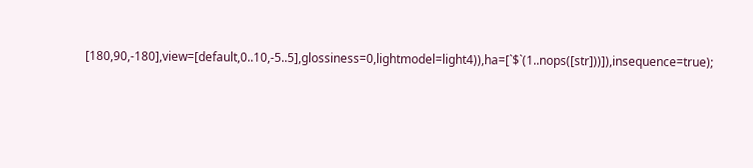[180,90,-180],view=[default,0..10,-5..5],glossiness=0,lightmodel=light4)),ha=[`$`(1..nops([str]))]),insequence=true);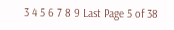3 4 5 6 7 8 9 Last Page 5 of 38